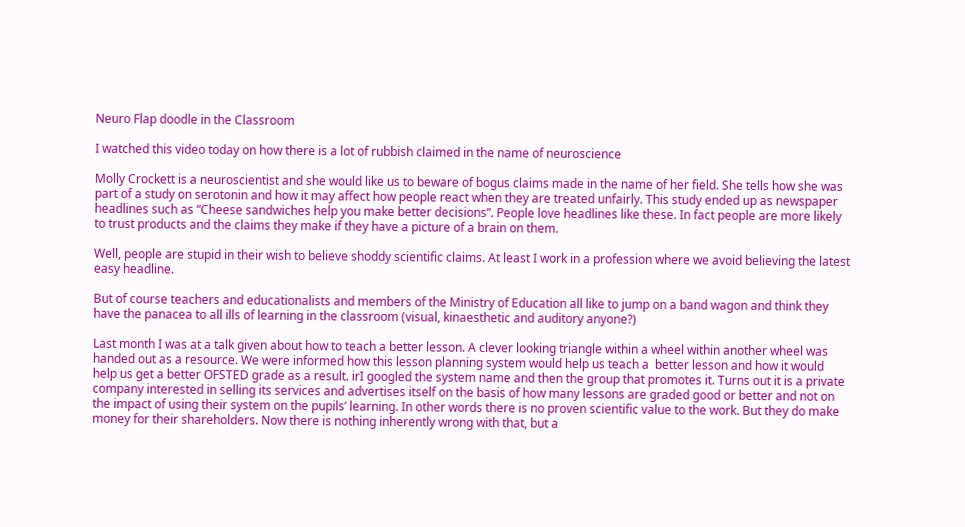Neuro Flap doodle in the Classroom

I watched this video today on how there is a lot of rubbish claimed in the name of neuroscience

Molly Crockett is a neuroscientist and she would like us to beware of bogus claims made in the name of her field. She tells how she was part of a study on serotonin and how it may affect how people react when they are treated unfairly. This study ended up as newspaper headlines such as “Cheese sandwiches help you make better decisions”. People love headlines like these. In fact people are more likely to trust products and the claims they make if they have a picture of a brain on them.

Well, people are stupid in their wish to believe shoddy scientific claims. At least I work in a profession where we avoid believing the latest easy headline.

But of course teachers and educationalists and members of the Ministry of Education all like to jump on a band wagon and think they have the panacea to all ills of learning in the classroom (visual, kinaesthetic and auditory anyone?)

Last month I was at a talk given about how to teach a better lesson. A clever looking triangle within a wheel within another wheel was handed out as a resource. We were informed how this lesson planning system would help us teach a  better lesson and how it would help us get a better OFSTED grade as a result. irI googled the system name and then the group that promotes it. Turns out it is a private company interested in selling its services and advertises itself on the basis of how many lessons are graded good or better and not on the impact of using their system on the pupils’ learning. In other words there is no proven scientific value to the work. But they do make money for their shareholders. Now there is nothing inherently wrong with that, but a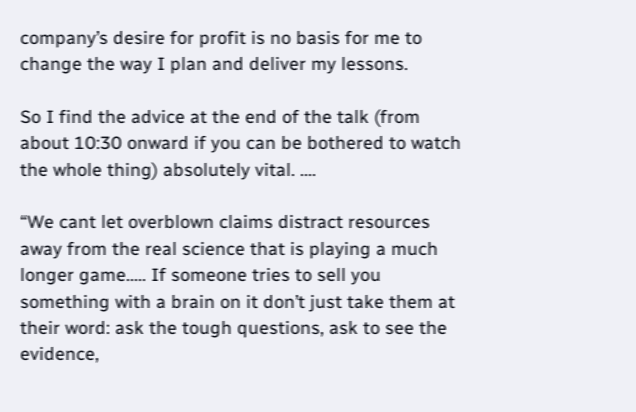company’s desire for profit is no basis for me to change the way I plan and deliver my lessons.

So I find the advice at the end of the talk (from about 10:30 onward if you can be bothered to watch the whole thing) absolutely vital. ….

“We cant let overblown claims distract resources away from the real science that is playing a much longer game….. If someone tries to sell you something with a brain on it don’t just take them at their word: ask the tough questions, ask to see the evidence,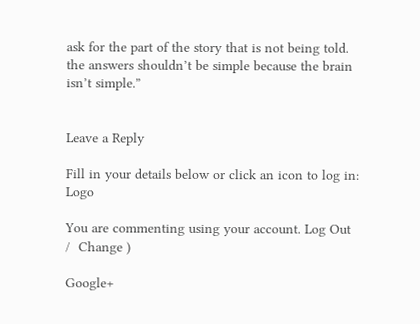ask for the part of the story that is not being told. the answers shouldn’t be simple because the brain isn’t simple.”


Leave a Reply

Fill in your details below or click an icon to log in: Logo

You are commenting using your account. Log Out /  Change )

Google+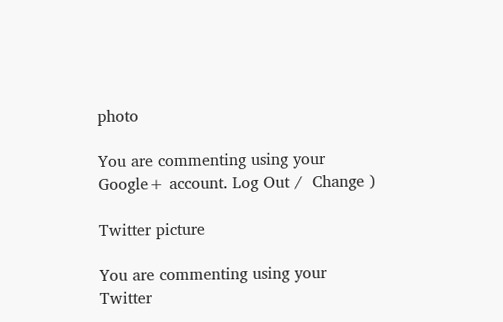photo

You are commenting using your Google+ account. Log Out /  Change )

Twitter picture

You are commenting using your Twitter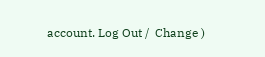account. Log Out /  Change )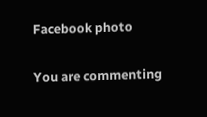Facebook photo

You are commenting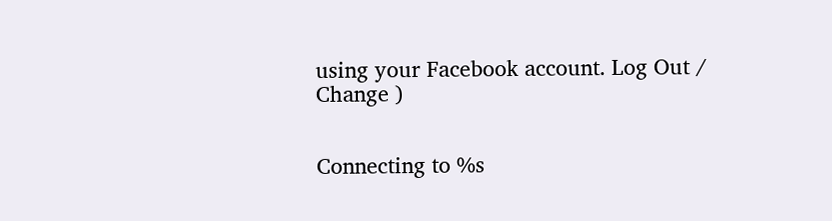using your Facebook account. Log Out /  Change )


Connecting to %s